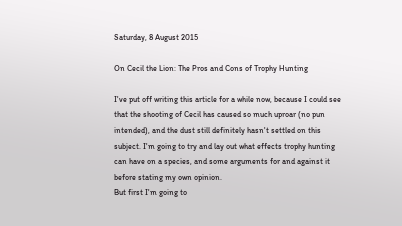Saturday, 8 August 2015

On Cecil the Lion: The Pros and Cons of Trophy Hunting

I've put off writing this article for a while now, because I could see that the shooting of Cecil has caused so much uproar (no pun intended), and the dust still definitely hasn't settled on this subject. I'm going to try and lay out what effects trophy hunting can have on a species, and some arguments for and against it before stating my own opinion.
But first I'm going to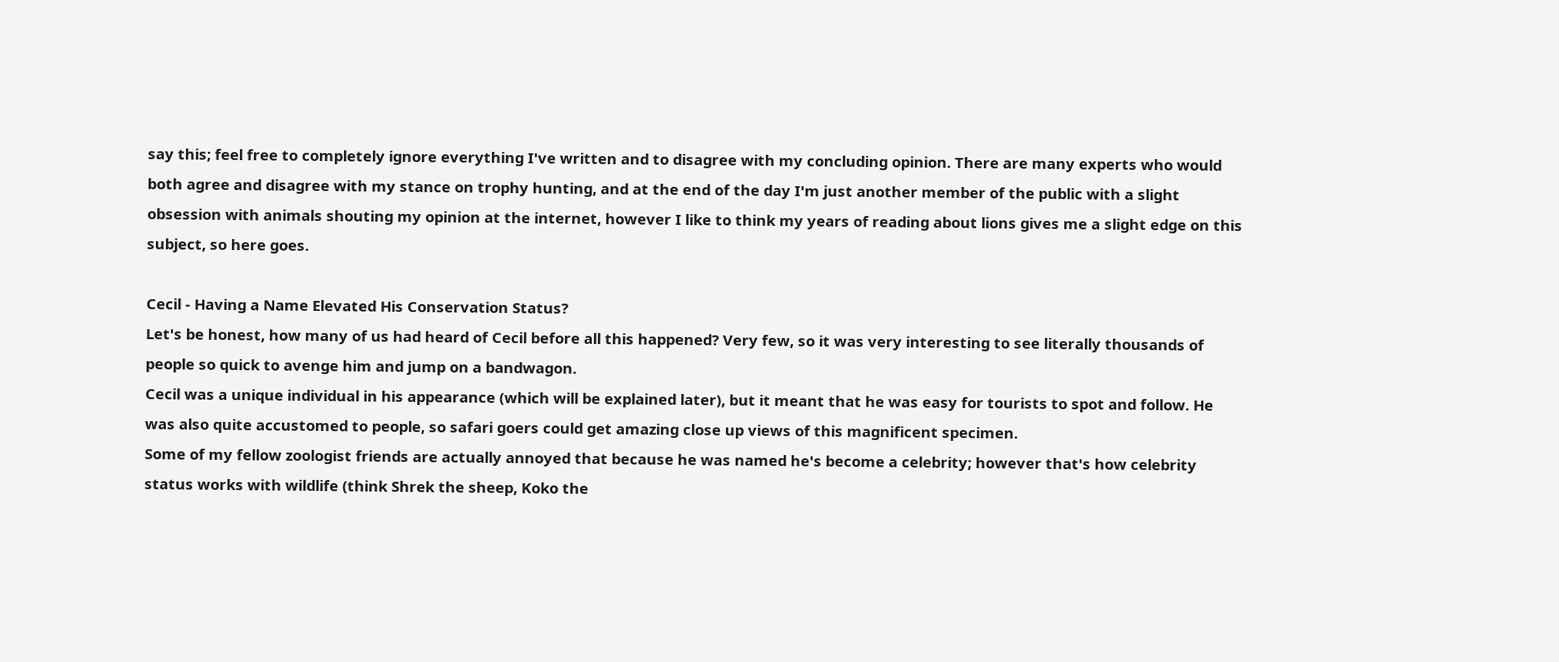say this; feel free to completely ignore everything I've written and to disagree with my concluding opinion. There are many experts who would both agree and disagree with my stance on trophy hunting, and at the end of the day I'm just another member of the public with a slight obsession with animals shouting my opinion at the internet, however I like to think my years of reading about lions gives me a slight edge on this subject, so here goes.

Cecil - Having a Name Elevated His Conservation Status?
Let's be honest, how many of us had heard of Cecil before all this happened? Very few, so it was very interesting to see literally thousands of people so quick to avenge him and jump on a bandwagon.
Cecil was a unique individual in his appearance (which will be explained later), but it meant that he was easy for tourists to spot and follow. He was also quite accustomed to people, so safari goers could get amazing close up views of this magnificent specimen.
Some of my fellow zoologist friends are actually annoyed that because he was named he's become a celebrity; however that's how celebrity status works with wildlife (think Shrek the sheep, Koko the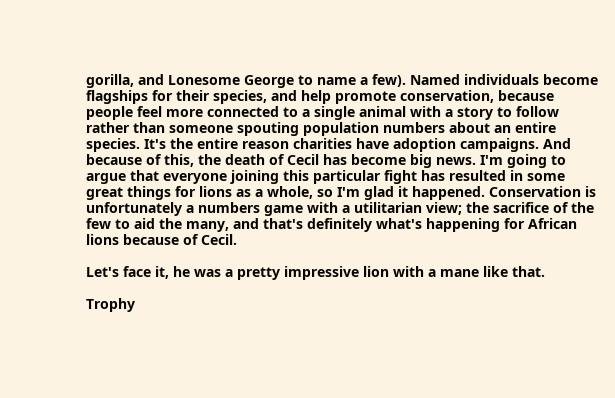gorilla, and Lonesome George to name a few). Named individuals become flagships for their species, and help promote conservation, because people feel more connected to a single animal with a story to follow rather than someone spouting population numbers about an entire species. It's the entire reason charities have adoption campaigns. And because of this, the death of Cecil has become big news. I'm going to argue that everyone joining this particular fight has resulted in some great things for lions as a whole, so I'm glad it happened. Conservation is unfortunately a numbers game with a utilitarian view; the sacrifice of the few to aid the many, and that's definitely what's happening for African lions because of Cecil.

Let's face it, he was a pretty impressive lion with a mane like that.

Trophy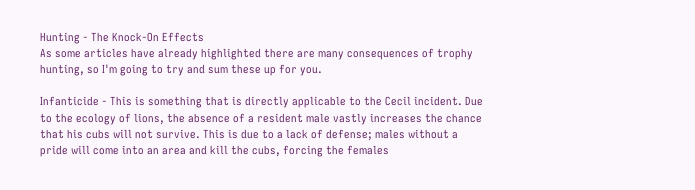Hunting - The Knock-On Effects
As some articles have already highlighted there are many consequences of trophy hunting, so I'm going to try and sum these up for you.

Infanticide - This is something that is directly applicable to the Cecil incident. Due to the ecology of lions, the absence of a resident male vastly increases the chance that his cubs will not survive. This is due to a lack of defense; males without a pride will come into an area and kill the cubs, forcing the females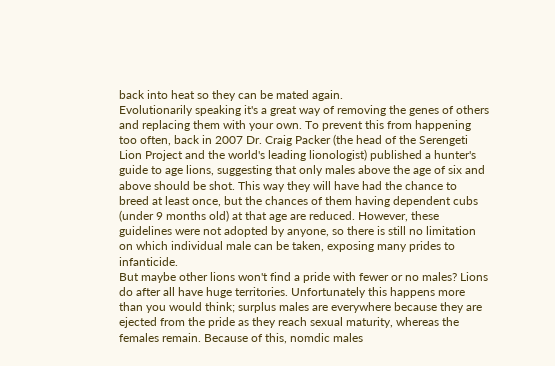back into heat so they can be mated again.
Evolutionarily speaking it's a great way of removing the genes of others and replacing them with your own. To prevent this from happening too often, back in 2007 Dr. Craig Packer (the head of the Serengeti Lion Project and the world's leading lionologist) published a hunter's guide to age lions, suggesting that only males above the age of six and above should be shot. This way they will have had the chance to breed at least once, but the chances of them having dependent cubs (under 9 months old) at that age are reduced. However, these guidelines were not adopted by anyone, so there is still no limitation on which individual male can be taken, exposing many prides to infanticide.
But maybe other lions won't find a pride with fewer or no males? Lions do after all have huge territories. Unfortunately this happens more than you would think; surplus males are everywhere because they are ejected from the pride as they reach sexual maturity, whereas the females remain. Because of this, nomdic males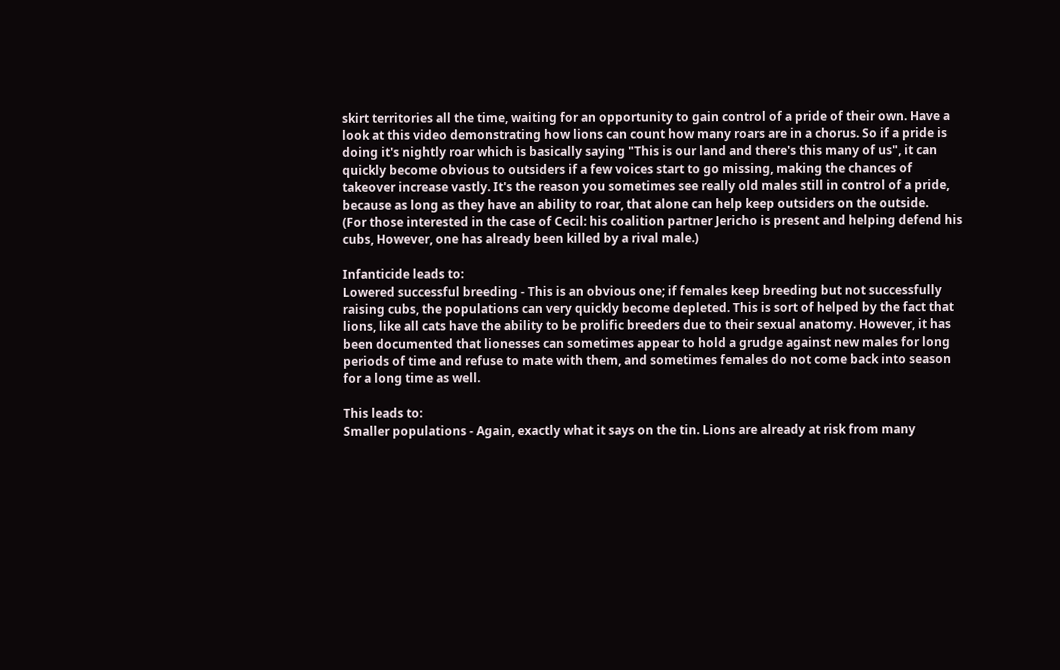skirt territories all the time, waiting for an opportunity to gain control of a pride of their own. Have a look at this video demonstrating how lions can count how many roars are in a chorus. So if a pride is doing it's nightly roar which is basically saying "This is our land and there's this many of us", it can quickly become obvious to outsiders if a few voices start to go missing, making the chances of takeover increase vastly. It's the reason you sometimes see really old males still in control of a pride, because as long as they have an ability to roar, that alone can help keep outsiders on the outside.
(For those interested in the case of Cecil: his coalition partner Jericho is present and helping defend his cubs, However, one has already been killed by a rival male.)

Infanticide leads to:
Lowered successful breeding - This is an obvious one; if females keep breeding but not successfully raising cubs, the populations can very quickly become depleted. This is sort of helped by the fact that lions, like all cats have the ability to be prolific breeders due to their sexual anatomy. However, it has been documented that lionesses can sometimes appear to hold a grudge against new males for long periods of time and refuse to mate with them, and sometimes females do not come back into season for a long time as well.

This leads to:
Smaller populations - Again, exactly what it says on the tin. Lions are already at risk from many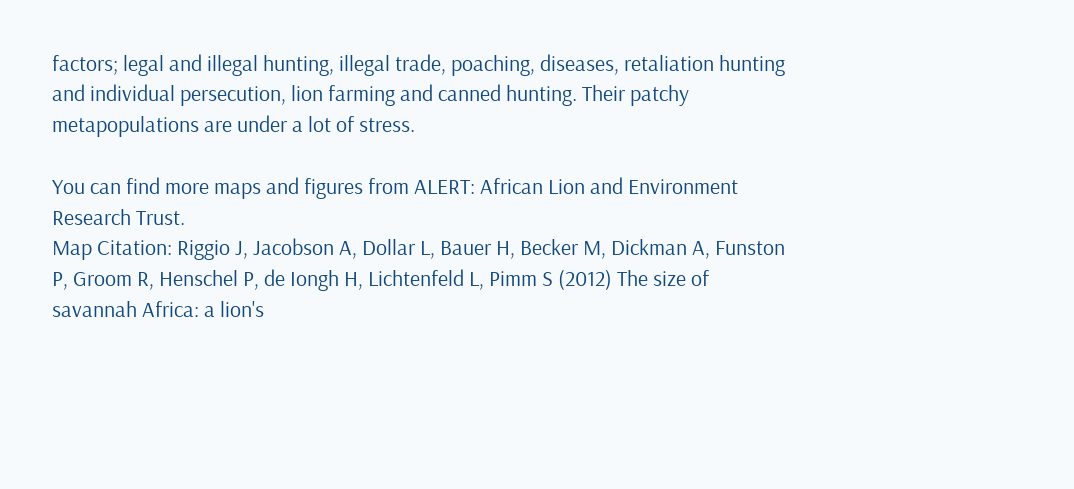factors; legal and illegal hunting, illegal trade, poaching, diseases, retaliation hunting and individual persecution, lion farming and canned hunting. Their patchy metapopulations are under a lot of stress.

You can find more maps and figures from ALERT: African Lion and Environment Research Trust.
Map Citation: Riggio J, Jacobson A, Dollar L, Bauer H, Becker M, Dickman A, Funston P, Groom R, Henschel P, de Iongh H, Lichtenfeld L, Pimm S (2012) The size of savannah Africa: a lion's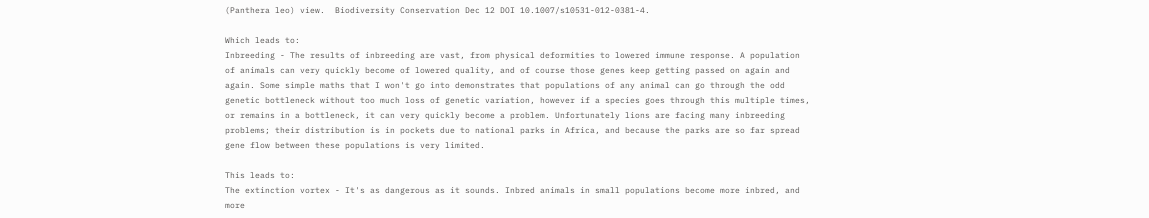(Panthera leo) view.  Biodiversity Conservation Dec 12 DOI 10.1007/s10531-012-0381-4.

Which leads to:
Inbreeding - The results of inbreeding are vast, from physical deformities to lowered immune response. A population of animals can very quickly become of lowered quality, and of course those genes keep getting passed on again and again. Some simple maths that I won't go into demonstrates that populations of any animal can go through the odd genetic bottleneck without too much loss of genetic variation, however if a species goes through this multiple times, or remains in a bottleneck, it can very quickly become a problem. Unfortunately lions are facing many inbreeding problems; their distribution is in pockets due to national parks in Africa, and because the parks are so far spread gene flow between these populations is very limited.

This leads to:
The extinction vortex - It's as dangerous as it sounds. Inbred animals in small populations become more inbred, and more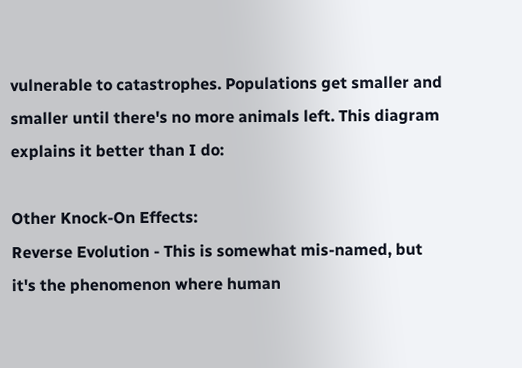vulnerable to catastrophes. Populations get smaller and smaller until there's no more animals left. This diagram explains it better than I do:

Other Knock-On Effects:
Reverse Evolution - This is somewhat mis-named, but it's the phenomenon where human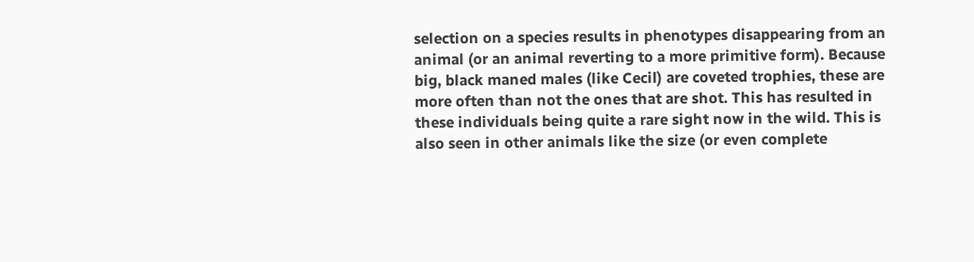selection on a species results in phenotypes disappearing from an animal (or an animal reverting to a more primitive form). Because big, black maned males (like Cecil) are coveted trophies, these are more often than not the ones that are shot. This has resulted in these individuals being quite a rare sight now in the wild. This is also seen in other animals like the size (or even complete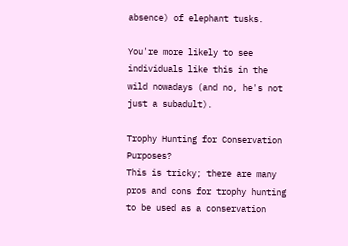absence) of elephant tusks.

You're more likely to see individuals like this in the wild nowadays (and no, he's not just a subadult).

Trophy Hunting for Conservation Purposes?
This is tricky; there are many pros and cons for trophy hunting to be used as a conservation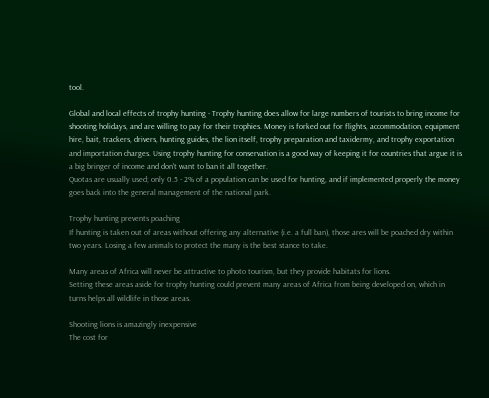tool.

Global and local effects of trophy hunting - Trophy hunting does allow for large numbers of tourists to bring income for shooting holidays, and are willing to pay for their trophies. Money is forked out for flights, accommodation, equipment hire, bait, trackers, drivers, hunting guides, the lion itself, trophy preparation and taxidermy, and trophy exportation and importation charges. Using trophy hunting for conservation is a good way of keeping it for countries that argue it is a big bringer of income and don't want to ban it all together.
Quotas are usually used; only 0.5 - 2% of a population can be used for hunting, and if implemented properly the money goes back into the general management of the national park.

Trophy hunting prevents poaching
If hunting is taken out of areas without offering any alternative (i.e. a full ban), those ares will be poached dry within two years. Losing a few animals to protect the many is the best stance to take.

Many areas of Africa will never be attractive to photo tourism, but they provide habitats for lions.
Setting these areas aside for trophy hunting could prevent many areas of Africa from being developed on, which in turns helps all wildlife in those areas.

Shooting lions is amazingly inexpensive
The cost for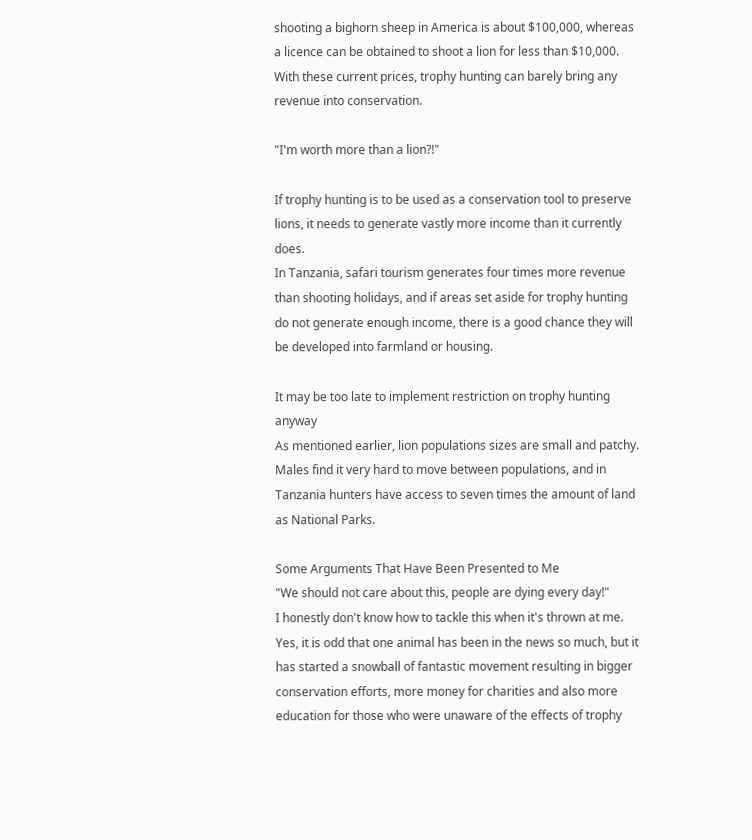shooting a bighorn sheep in America is about $100,000, whereas a licence can be obtained to shoot a lion for less than $10,000. With these current prices, trophy hunting can barely bring any revenue into conservation.

"I'm worth more than a lion?!"

If trophy hunting is to be used as a conservation tool to preserve lions, it needs to generate vastly more income than it currently does.
In Tanzania, safari tourism generates four times more revenue than shooting holidays, and if areas set aside for trophy hunting do not generate enough income, there is a good chance they will be developed into farmland or housing.

It may be too late to implement restriction on trophy hunting anyway
As mentioned earlier, lion populations sizes are small and patchy. Males find it very hard to move between populations, and in Tanzania hunters have access to seven times the amount of land as National Parks.

Some Arguments That Have Been Presented to Me
"We should not care about this, people are dying every day!"
I honestly don't know how to tackle this when it's thrown at me. Yes, it is odd that one animal has been in the news so much, but it has started a snowball of fantastic movement resulting in bigger conservation efforts, more money for charities and also more education for those who were unaware of the effects of trophy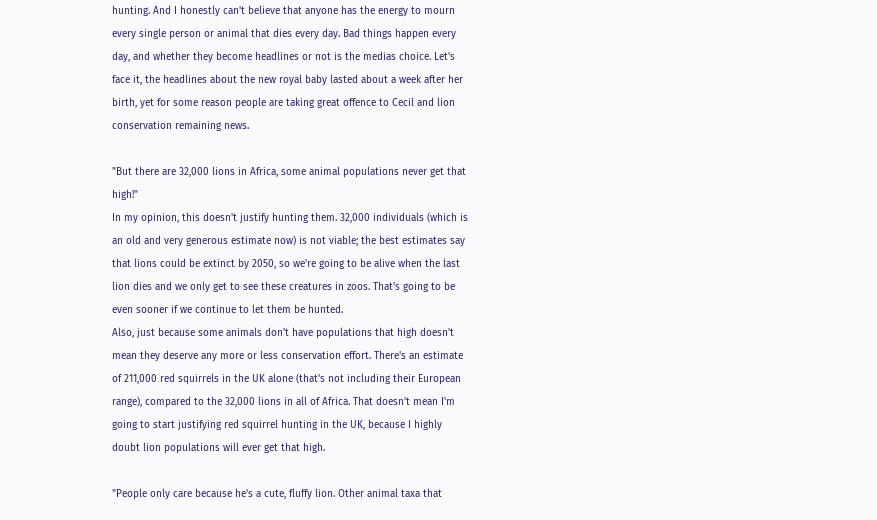hunting. And I honestly can't believe that anyone has the energy to mourn every single person or animal that dies every day. Bad things happen every day, and whether they become headlines or not is the medias choice. Let's face it, the headlines about the new royal baby lasted about a week after her birth, yet for some reason people are taking great offence to Cecil and lion conservation remaining news.

"But there are 32,000 lions in Africa, some animal populations never get that high!"
In my opinion, this doesn't justify hunting them. 32,000 individuals (which is an old and very generous estimate now) is not viable; the best estimates say that lions could be extinct by 2050, so we're going to be alive when the last lion dies and we only get to see these creatures in zoos. That's going to be even sooner if we continue to let them be hunted.
Also, just because some animals don't have populations that high doesn't mean they deserve any more or less conservation effort. There's an estimate of 211,000 red squirrels in the UK alone (that's not including their European range), compared to the 32,000 lions in all of Africa. That doesn't mean I'm going to start justifying red squirrel hunting in the UK, because I highly doubt lion populations will ever get that high.

"People only care because he's a cute, fluffy lion. Other animal taxa that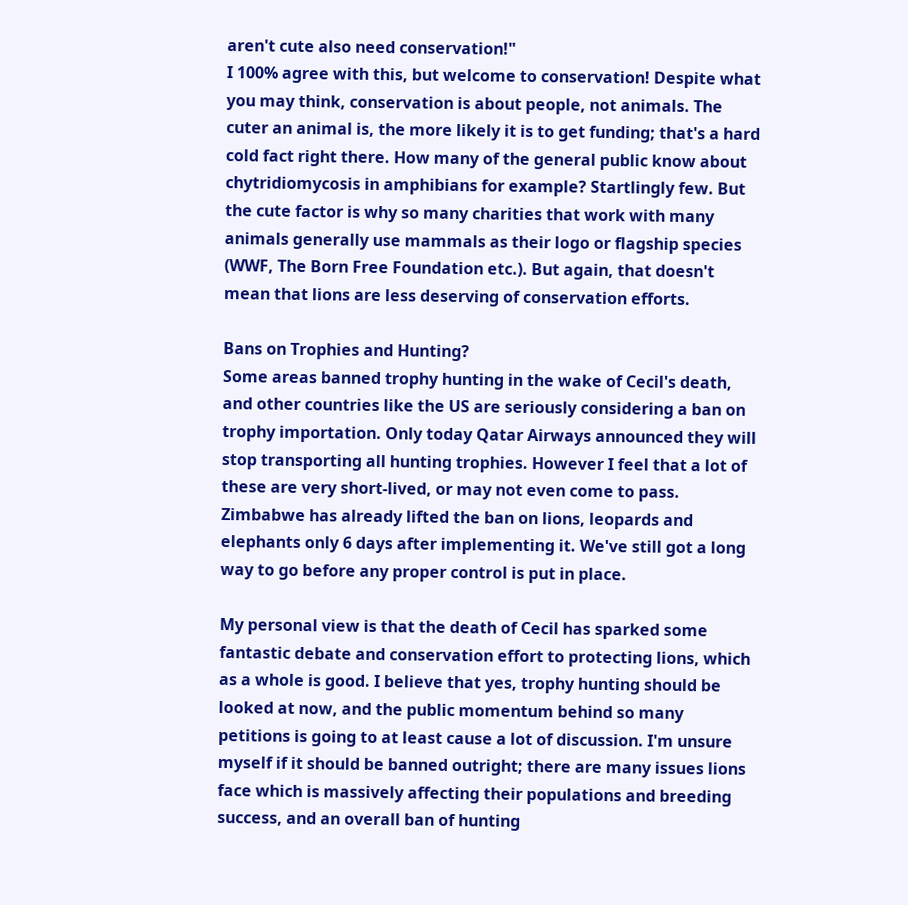aren't cute also need conservation!"
I 100% agree with this, but welcome to conservation! Despite what you may think, conservation is about people, not animals. The cuter an animal is, the more likely it is to get funding; that's a hard cold fact right there. How many of the general public know about chytridiomycosis in amphibians for example? Startlingly few. But the cute factor is why so many charities that work with many animals generally use mammals as their logo or flagship species (WWF, The Born Free Foundation etc.). But again, that doesn't mean that lions are less deserving of conservation efforts.

Bans on Trophies and Hunting?
Some areas banned trophy hunting in the wake of Cecil's death, and other countries like the US are seriously considering a ban on trophy importation. Only today Qatar Airways announced they will stop transporting all hunting trophies. However I feel that a lot of these are very short-lived, or may not even come to pass. Zimbabwe has already lifted the ban on lions, leopards and elephants only 6 days after implementing it. We've still got a long way to go before any proper control is put in place.

My personal view is that the death of Cecil has sparked some fantastic debate and conservation effort to protecting lions, which as a whole is good. I believe that yes, trophy hunting should be looked at now, and the public momentum behind so many petitions is going to at least cause a lot of discussion. I'm unsure myself if it should be banned outright; there are many issues lions face which is massively affecting their populations and breeding success, and an overall ban of hunting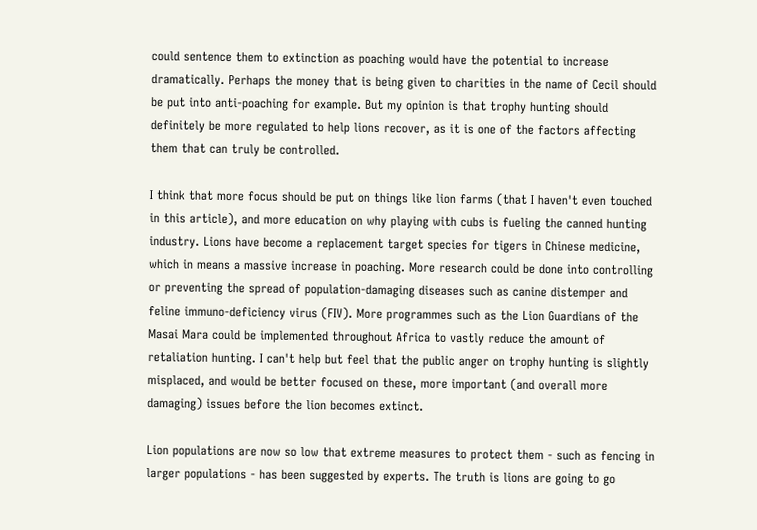could sentence them to extinction as poaching would have the potential to increase dramatically. Perhaps the money that is being given to charities in the name of Cecil should be put into anti-poaching for example. But my opinion is that trophy hunting should definitely be more regulated to help lions recover, as it is one of the factors affecting them that can truly be controlled.

I think that more focus should be put on things like lion farms (that I haven't even touched in this article), and more education on why playing with cubs is fueling the canned hunting industry. Lions have become a replacement target species for tigers in Chinese medicine, which in means a massive increase in poaching. More research could be done into controlling or preventing the spread of population-damaging diseases such as canine distemper and feline immuno-deficiency virus (FIV). More programmes such as the Lion Guardians of the Masai Mara could be implemented throughout Africa to vastly reduce the amount of retaliation hunting. I can't help but feel that the public anger on trophy hunting is slightly misplaced, and would be better focused on these, more important (and overall more damaging) issues before the lion becomes extinct.

Lion populations are now so low that extreme measures to protect them - such as fencing in larger populations - has been suggested by experts. The truth is lions are going to go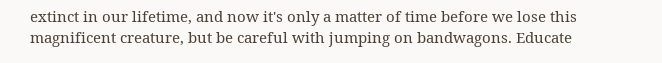extinct in our lifetime, and now it's only a matter of time before we lose this magnificent creature, but be careful with jumping on bandwagons. Educate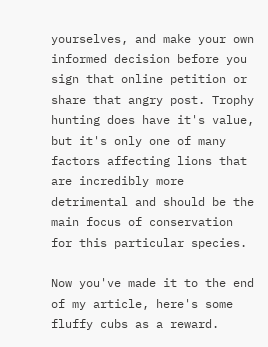yourselves, and make your own informed decision before you sign that online petition or share that angry post. Trophy hunting does have it's value, but it's only one of many factors affecting lions that are incredibly more detrimental and should be the main focus of conservation for this particular species.

Now you've made it to the end of my article, here's some fluffy cubs as a reward.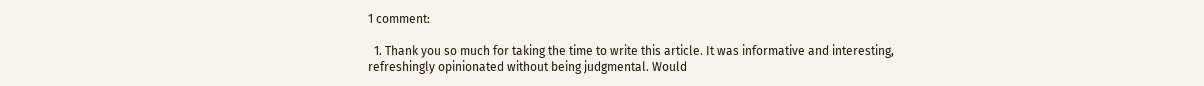1 comment:

  1. Thank you so much for taking the time to write this article. It was informative and interesting, refreshingly opinionated without being judgmental. Would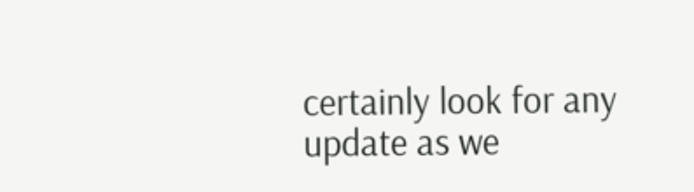certainly look for any update as we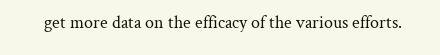get more data on the efficacy of the various efforts.